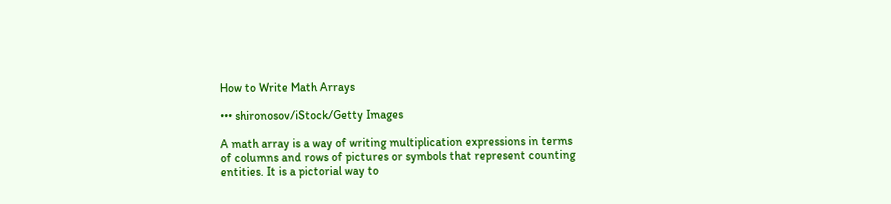How to Write Math Arrays

••• shironosov/iStock/Getty Images

A math array is a way of writing multiplication expressions in terms of columns and rows of pictures or symbols that represent counting entities. It is a pictorial way to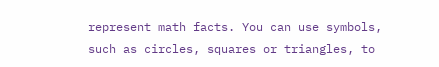represent math facts. You can use symbols, such as circles, squares or triangles, to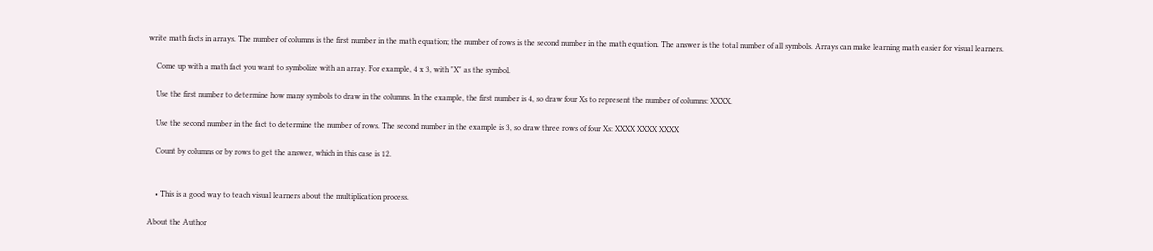write math facts in arrays. The number of columns is the first number in the math equation; the number of rows is the second number in the math equation. The answer is the total number of all symbols. Arrays can make learning math easier for visual learners.

    Come up with a math fact you want to symbolize with an array. For example, 4 x 3, with "X" as the symbol.

    Use the first number to determine how many symbols to draw in the columns. In the example, the first number is 4, so draw four Xs to represent the number of columns: XXXX.

    Use the second number in the fact to determine the number of rows. The second number in the example is 3, so draw three rows of four Xs: XXXX XXXX XXXX

    Count by columns or by rows to get the answer, which in this case is 12.


    • This is a good way to teach visual learners about the multiplication process.

About the Author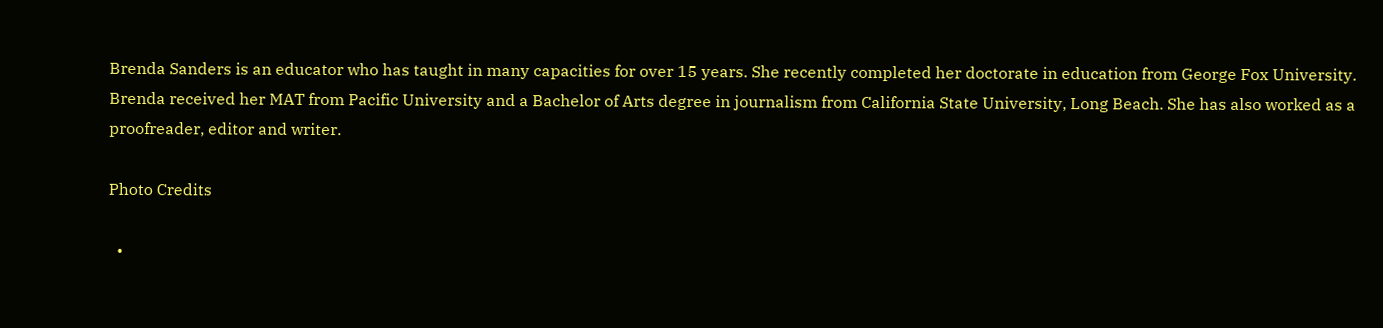Brenda Sanders is an educator who has taught in many capacities for over 15 years. She recently completed her doctorate in education from George Fox University. Brenda received her MAT from Pacific University and a Bachelor of Arts degree in journalism from California State University, Long Beach. She has also worked as a proofreader, editor and writer.

Photo Credits

  •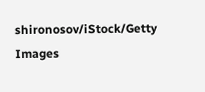shironosov/iStock/Getty Images